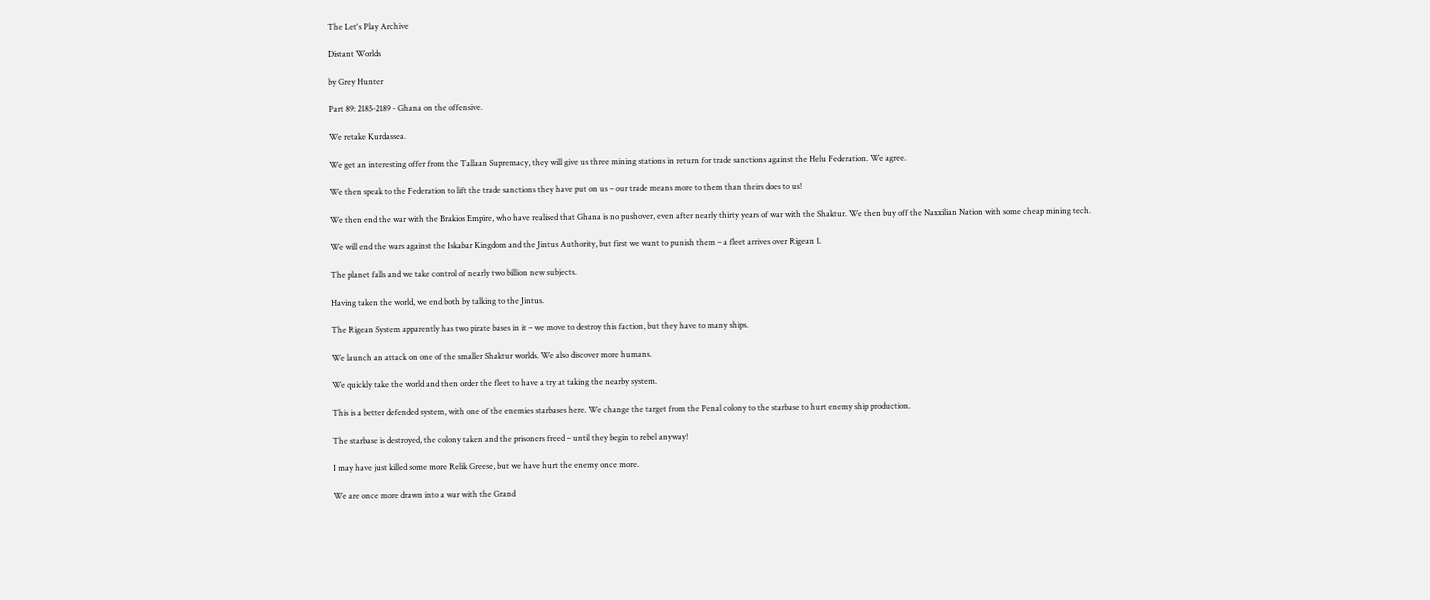The Let's Play Archive

Distant Worlds

by Grey Hunter

Part 89: 2185-2189 - Ghana on the offensive.

We retake Kurdassea.

We get an interesting offer from the Tallaan Supremacy, they will give us three mining stations in return for trade sanctions against the Helu Federation. We agree.

We then speak to the Federation to lift the trade sanctions they have put on us – our trade means more to them than theirs does to us!

We then end the war with the Brakios Empire, who have realised that Ghana is no pushover, even after nearly thirty years of war with the Shaktur. We then buy off the Naxxilian Nation with some cheap mining tech.

We will end the wars against the Iskabar Kingdom and the Jintus Authority, but first we want to punish them – a fleet arrives over Rigean 1.

The planet falls and we take control of nearly two billion new subjects.

Having taken the world, we end both by talking to the Jintus.

The Rigean System apparently has two pirate bases in it – we move to destroy this faction, but they have to many ships.

We launch an attack on one of the smaller Shaktur worlds. We also discover more humans.

We quickly take the world and then order the fleet to have a try at taking the nearby system.

This is a better defended system, with one of the enemies starbases here. We change the target from the Penal colony to the starbase to hurt enemy ship production.

The starbase is destroyed, the colony taken and the prisoners freed – until they begin to rebel anyway!

I may have just killed some more Relik Greese, but we have hurt the enemy once more.

We are once more drawn into a war with the Grand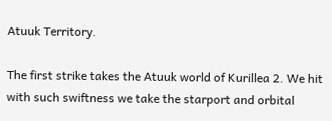Atuuk Territory.

The first strike takes the Atuuk world of Kurillea 2. We hit with such swiftness we take the starport and orbital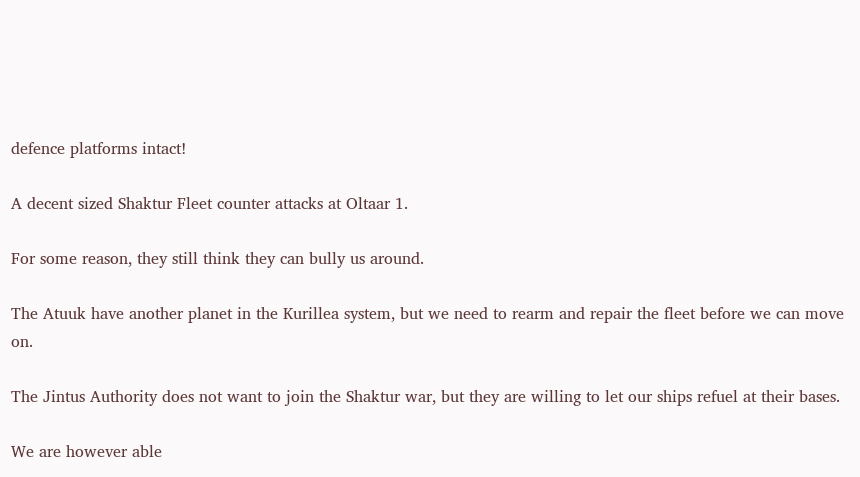defence platforms intact!

A decent sized Shaktur Fleet counter attacks at Oltaar 1.

For some reason, they still think they can bully us around.

The Atuuk have another planet in the Kurillea system, but we need to rearm and repair the fleet before we can move on.

The Jintus Authority does not want to join the Shaktur war, but they are willing to let our ships refuel at their bases.

We are however able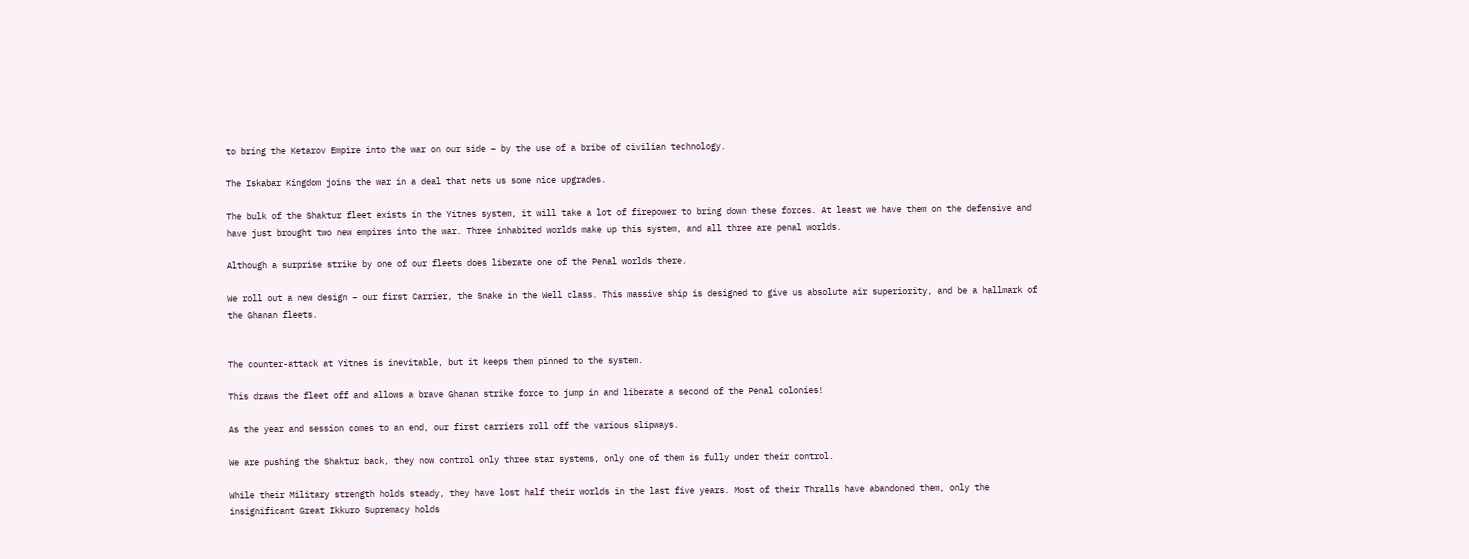to bring the Ketarov Empire into the war on our side – by the use of a bribe of civilian technology.

The Iskabar Kingdom joins the war in a deal that nets us some nice upgrades.

The bulk of the Shaktur fleet exists in the Yitnes system, it will take a lot of firepower to bring down these forces. At least we have them on the defensive and have just brought two new empires into the war. Three inhabited worlds make up this system, and all three are penal worlds.

Although a surprise strike by one of our fleets does liberate one of the Penal worlds there.

We roll out a new design – our first Carrier, the Snake in the Well class. This massive ship is designed to give us absolute air superiority, and be a hallmark of the Ghanan fleets.


The counter-attack at Yitnes is inevitable, but it keeps them pinned to the system.

This draws the fleet off and allows a brave Ghanan strike force to jump in and liberate a second of the Penal colonies!

As the year and session comes to an end, our first carriers roll off the various slipways.

We are pushing the Shaktur back, they now control only three star systems, only one of them is fully under their control.

While their Military strength holds steady, they have lost half their worlds in the last five years. Most of their Thralls have abandoned them, only the insignificant Great Ikkuro Supremacy holds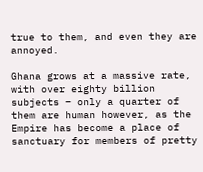true to them, and even they are annoyed.

Ghana grows at a massive rate, with over eighty billion subjects – only a quarter of them are human however, as the Empire has become a place of sanctuary for members of pretty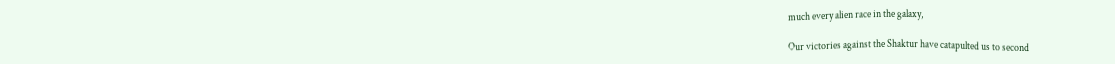much every alien race in the galaxy,

Our victories against the Shaktur have catapulted us to second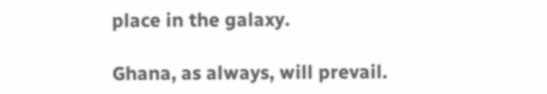place in the galaxy.

Ghana, as always, will prevail.